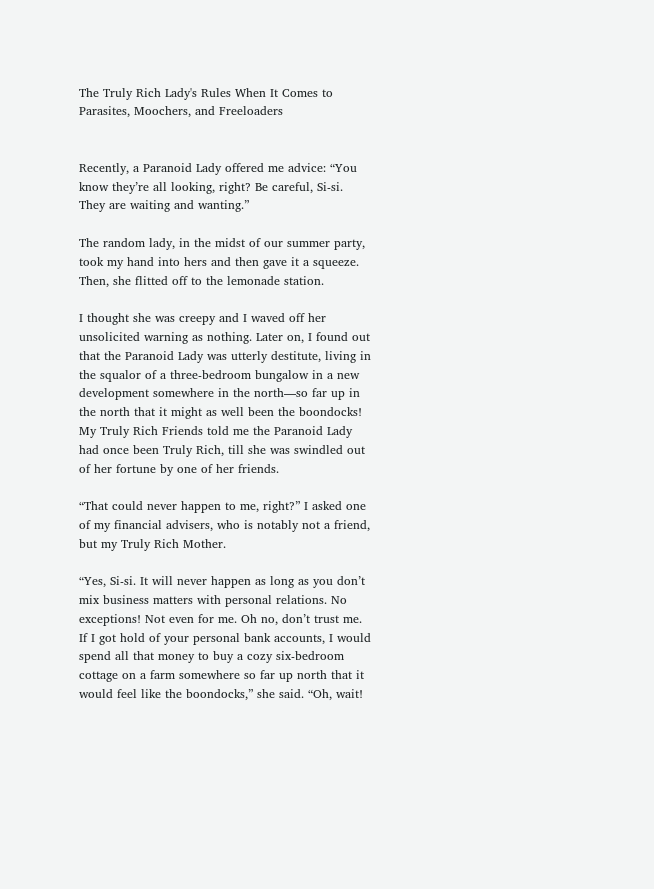The Truly Rich Lady's Rules When It Comes to Parasites, Moochers, and Freeloaders


Recently, a Paranoid Lady offered me advice: “You know they’re all looking, right? Be careful, Si-si. They are waiting and wanting.”

The random lady, in the midst of our summer party, took my hand into hers and then gave it a squeeze. Then, she flitted off to the lemonade station.

I thought she was creepy and I waved off her unsolicited warning as nothing. Later on, I found out that the Paranoid Lady was utterly destitute, living in the squalor of a three-bedroom bungalow in a new development somewhere in the north—so far up in the north that it might as well been the boondocks! My Truly Rich Friends told me the Paranoid Lady had once been Truly Rich, till she was swindled out of her fortune by one of her friends.

“That could never happen to me, right?” I asked one of my financial advisers, who is notably not a friend, but my Truly Rich Mother.

“Yes, Si-si. It will never happen as long as you don’t mix business matters with personal relations. No exceptions! Not even for me. Oh no, don’t trust me. If I got hold of your personal bank accounts, I would spend all that money to buy a cozy six-bedroom cottage on a farm somewhere so far up north that it would feel like the boondocks,” she said. “Oh, wait!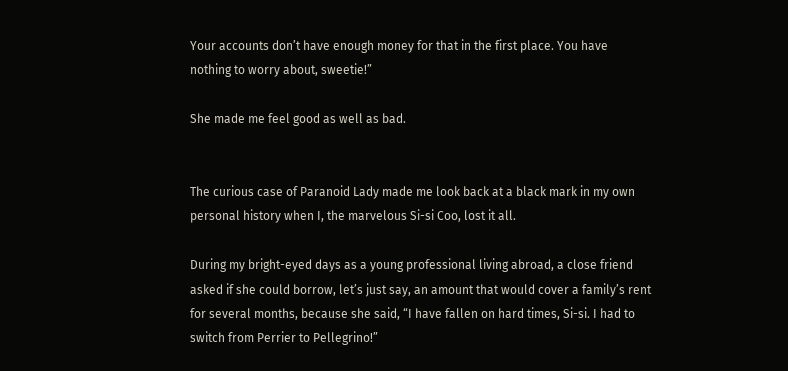Your accounts don’t have enough money for that in the first place. You have nothing to worry about, sweetie!”

She made me feel good as well as bad.


The curious case of Paranoid Lady made me look back at a black mark in my own personal history when I, the marvelous Si-si Coo, lost it all.

During my bright-eyed days as a young professional living abroad, a close friend asked if she could borrow, let’s just say, an amount that would cover a family’s rent for several months, because she said, “I have fallen on hard times, Si-si. I had to switch from Perrier to Pellegrino!”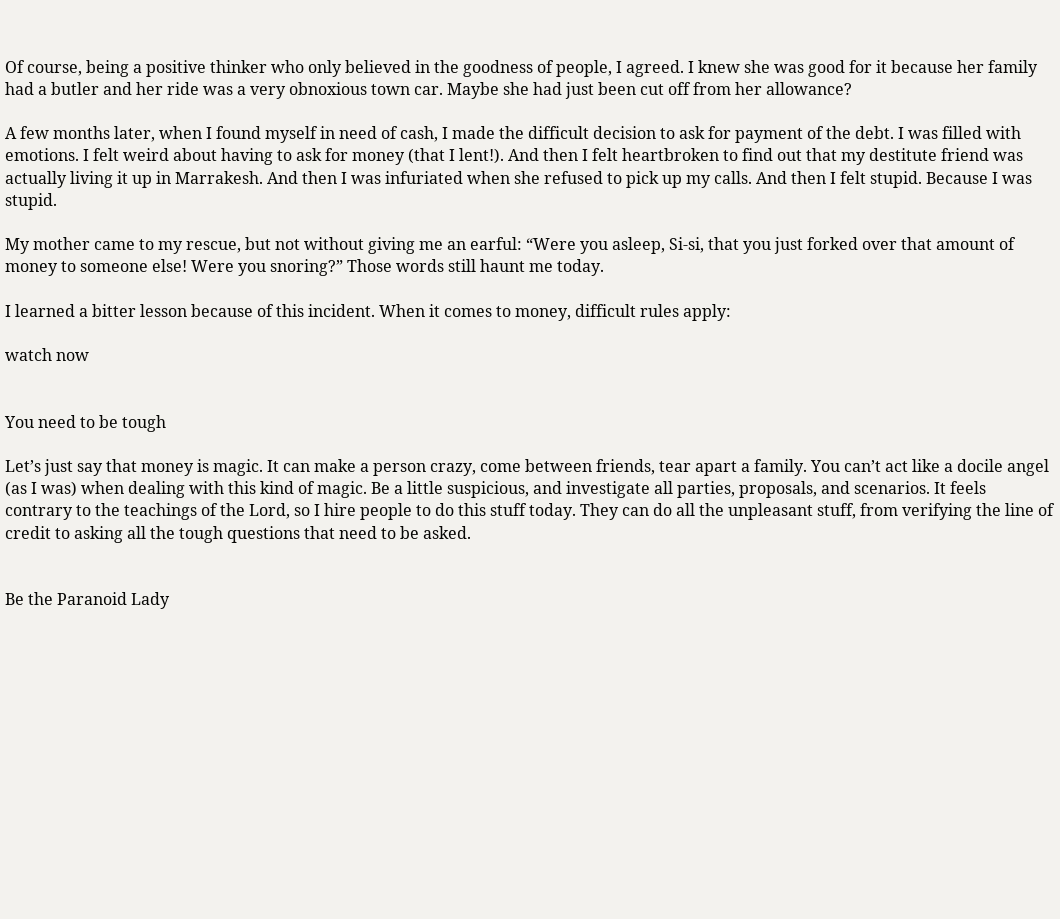Of course, being a positive thinker who only believed in the goodness of people, I agreed. I knew she was good for it because her family had a butler and her ride was a very obnoxious town car. Maybe she had just been cut off from her allowance?

A few months later, when I found myself in need of cash, I made the difficult decision to ask for payment of the debt. I was filled with emotions. I felt weird about having to ask for money (that I lent!). And then I felt heartbroken to find out that my destitute friend was actually living it up in Marrakesh. And then I was infuriated when she refused to pick up my calls. And then I felt stupid. Because I was stupid.

My mother came to my rescue, but not without giving me an earful: “Were you asleep, Si-si, that you just forked over that amount of money to someone else! Were you snoring?” Those words still haunt me today.

I learned a bitter lesson because of this incident. When it comes to money, difficult rules apply:

watch now


You need to be tough

Let’s just say that money is magic. It can make a person crazy, come between friends, tear apart a family. You can’t act like a docile angel (as I was) when dealing with this kind of magic. Be a little suspicious, and investigate all parties, proposals, and scenarios. It feels contrary to the teachings of the Lord, so I hire people to do this stuff today. They can do all the unpleasant stuff, from verifying the line of credit to asking all the tough questions that need to be asked.


Be the Paranoid Lady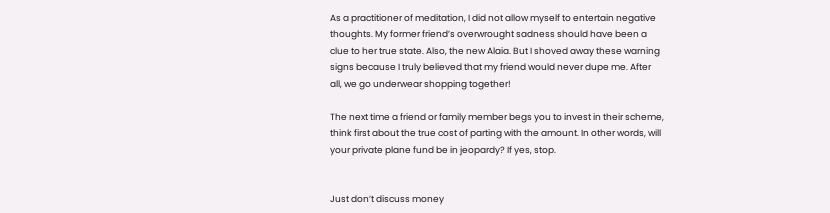As a practitioner of meditation, I did not allow myself to entertain negative thoughts. My former friend’s overwrought sadness should have been a clue to her true state. Also, the new Alaia. But I shoved away these warning signs because I truly believed that my friend would never dupe me. After all, we go underwear shopping together!

The next time a friend or family member begs you to invest in their scheme, think first about the true cost of parting with the amount. In other words, will your private plane fund be in jeopardy? If yes, stop.


Just don’t discuss money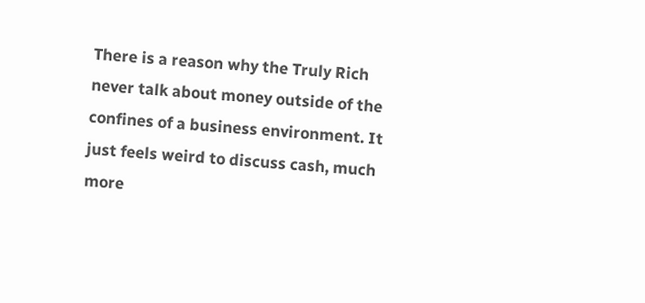There is a reason why the Truly Rich never talk about money outside of the confines of a business environment. It just feels weird to discuss cash, much more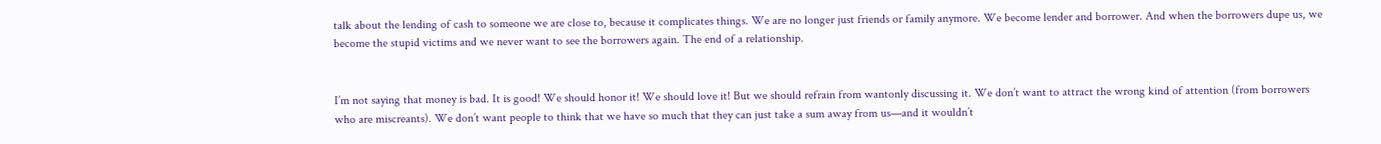talk about the lending of cash to someone we are close to, because it complicates things. We are no longer just friends or family anymore. We become lender and borrower. And when the borrowers dupe us, we become the stupid victims and we never want to see the borrowers again. The end of a relationship.


I’m not saying that money is bad. It is good! We should honor it! We should love it! But we should refrain from wantonly discussing it. We don’t want to attract the wrong kind of attention (from borrowers who are miscreants). We don’t want people to think that we have so much that they can just take a sum away from us—and it wouldn’t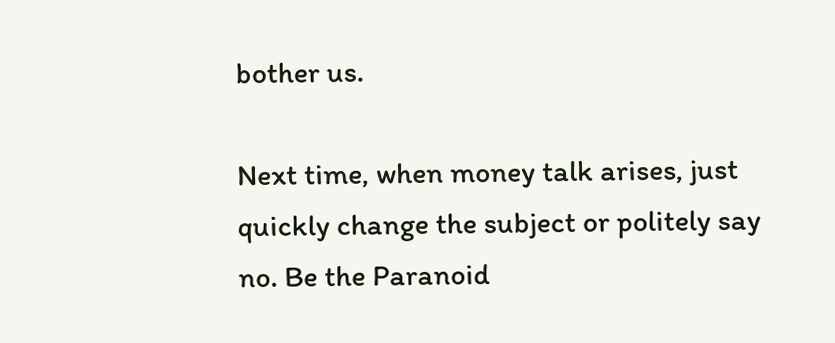bother us.

Next time, when money talk arises, just quickly change the subject or politely say no. Be the Paranoid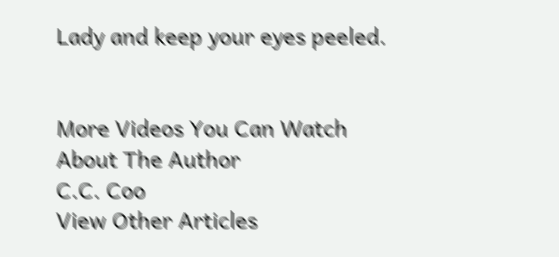Lady and keep your eyes peeled.


More Videos You Can Watch
About The Author
C.C. Coo
View Other Articles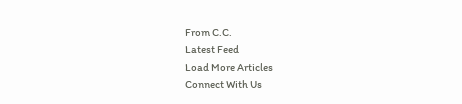From C.C.
Latest Feed
Load More Articles
Connect With Us